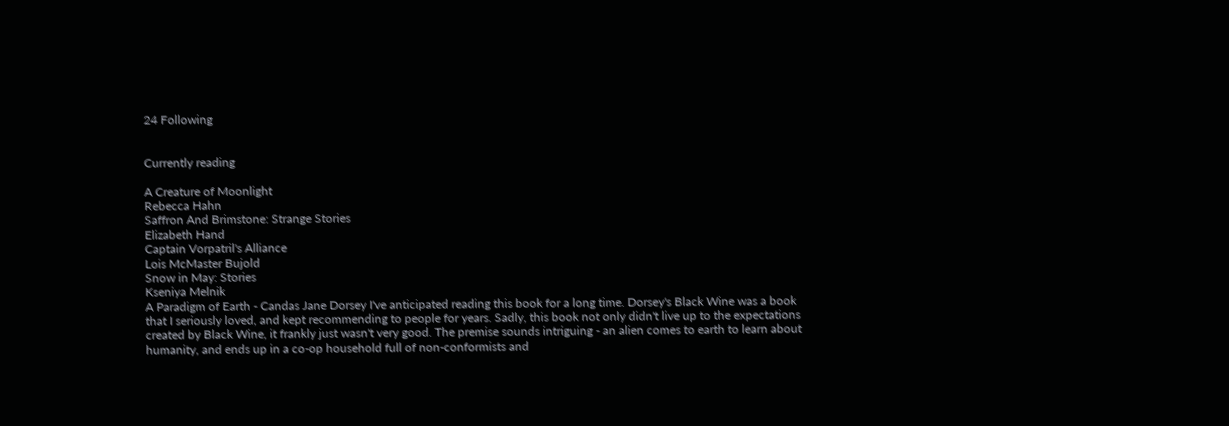24 Following


Currently reading

A Creature of Moonlight
Rebecca Hahn
Saffron And Brimstone: Strange Stories
Elizabeth Hand
Captain Vorpatril's Alliance
Lois McMaster Bujold
Snow in May: Stories
Kseniya Melnik
A Paradigm of Earth - Candas Jane Dorsey I've anticipated reading this book for a long time. Dorsey's Black Wine was a book that I seriously loved, and kept recommending to people for years. Sadly, this book not only didn't live up to the expectations created by Black Wine, it frankly just wasn't very good. The premise sounds intriguing - an alien comes to earth to learn about humanity, and ends up in a co-op household full of non-conformists and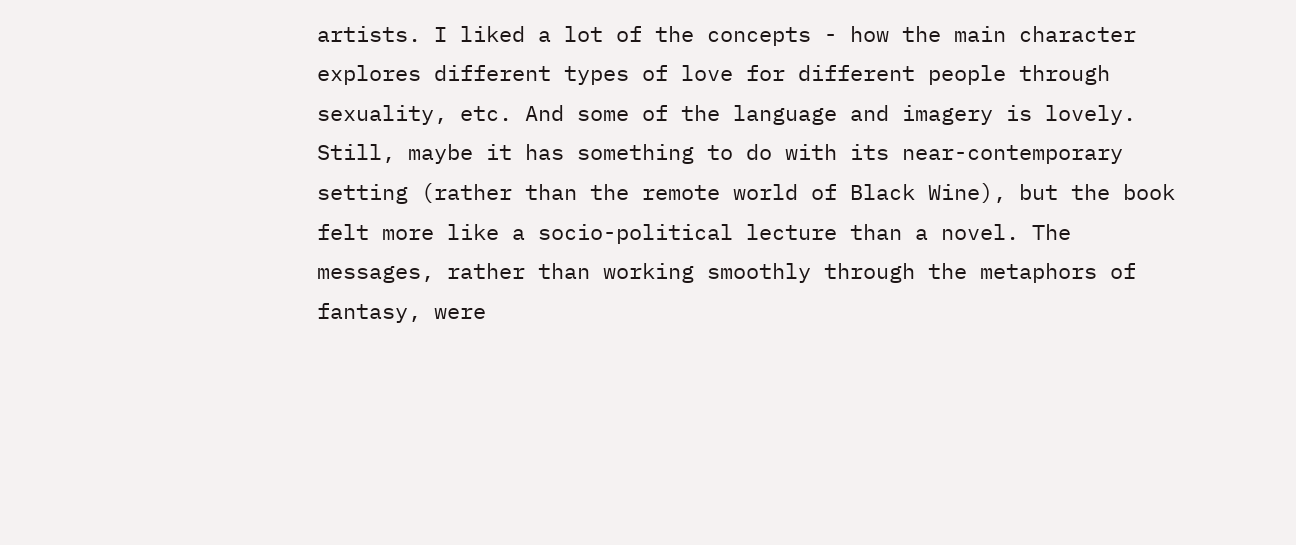artists. I liked a lot of the concepts - how the main character explores different types of love for different people through sexuality, etc. And some of the language and imagery is lovely. Still, maybe it has something to do with its near-contemporary setting (rather than the remote world of Black Wine), but the book felt more like a socio-political lecture than a novel. The messages, rather than working smoothly through the metaphors of fantasy, were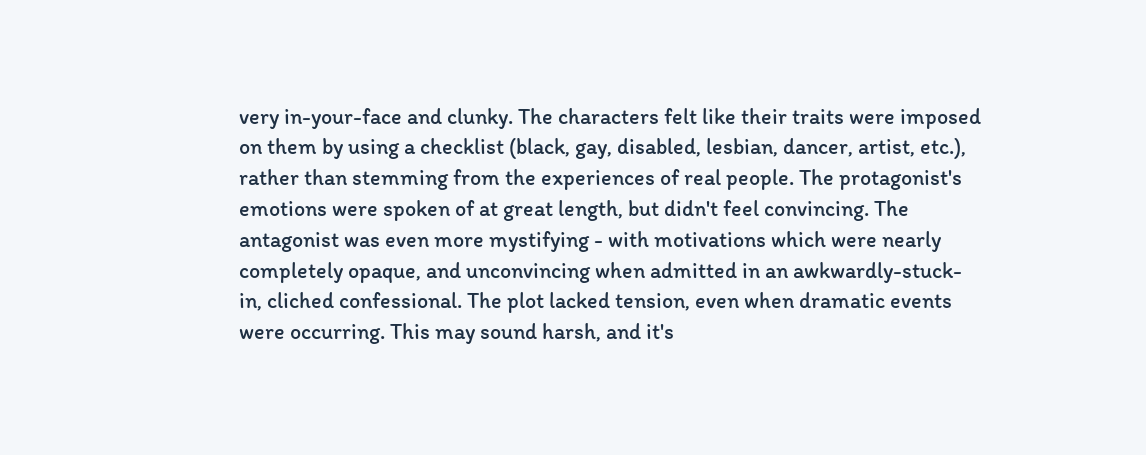very in-your-face and clunky. The characters felt like their traits were imposed on them by using a checklist (black, gay, disabled, lesbian, dancer, artist, etc.), rather than stemming from the experiences of real people. The protagonist's emotions were spoken of at great length, but didn't feel convincing. The antagonist was even more mystifying - with motivations which were nearly completely opaque, and unconvincing when admitted in an awkwardly-stuck-in, cliched confessional. The plot lacked tension, even when dramatic events were occurring. This may sound harsh, and it's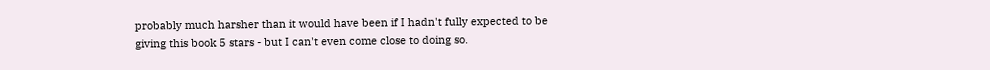probably much harsher than it would have been if I hadn't fully expected to be giving this book 5 stars - but I can't even come close to doing so.